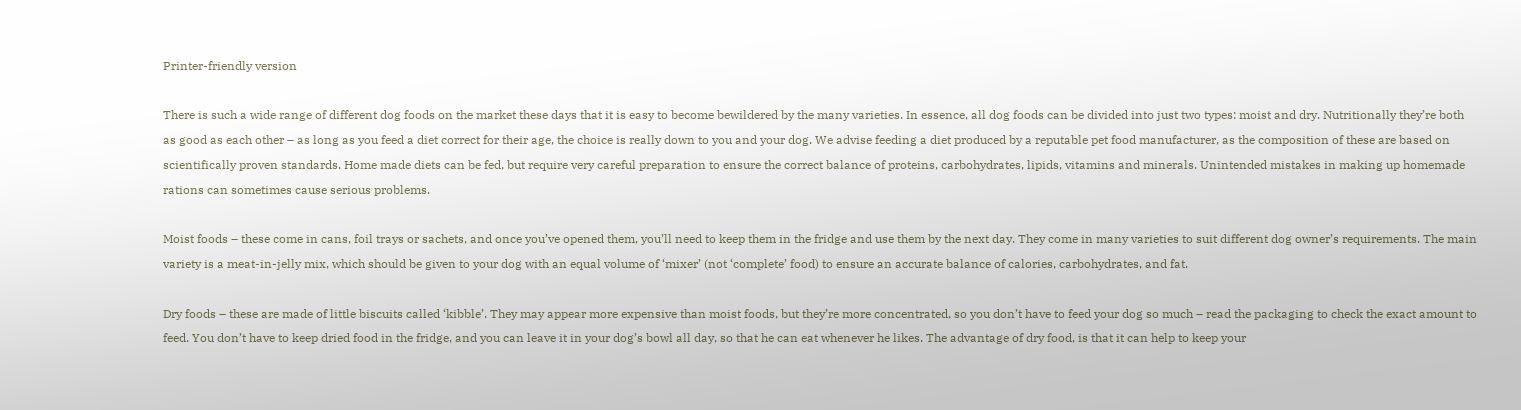Printer-friendly version

There is such a wide range of different dog foods on the market these days that it is easy to become bewildered by the many varieties. In essence, all dog foods can be divided into just two types: moist and dry. Nutritionally they’re both as good as each other – as long as you feed a diet correct for their age, the choice is really down to you and your dog. We advise feeding a diet produced by a reputable pet food manufacturer, as the composition of these are based on scientifically proven standards. Home made diets can be fed, but require very careful preparation to ensure the correct balance of proteins, carbohydrates, lipids, vitamins and minerals. Unintended mistakes in making up homemade rations can sometimes cause serious problems.

Moist foods – these come in cans, foil trays or sachets, and once you’ve opened them, you’ll need to keep them in the fridge and use them by the next day. They come in many varieties to suit different dog owner’s requirements. The main variety is a meat-in-jelly mix, which should be given to your dog with an equal volume of ‘mixer’ (not ‘complete’ food) to ensure an accurate balance of calories, carbohydrates, and fat.

Dry foods – these are made of little biscuits called ‘kibble’. They may appear more expensive than moist foods, but they’re more concentrated, so you don’t have to feed your dog so much – read the packaging to check the exact amount to feed. You don’t have to keep dried food in the fridge, and you can leave it in your dog’s bowl all day, so that he can eat whenever he likes. The advantage of dry food, is that it can help to keep your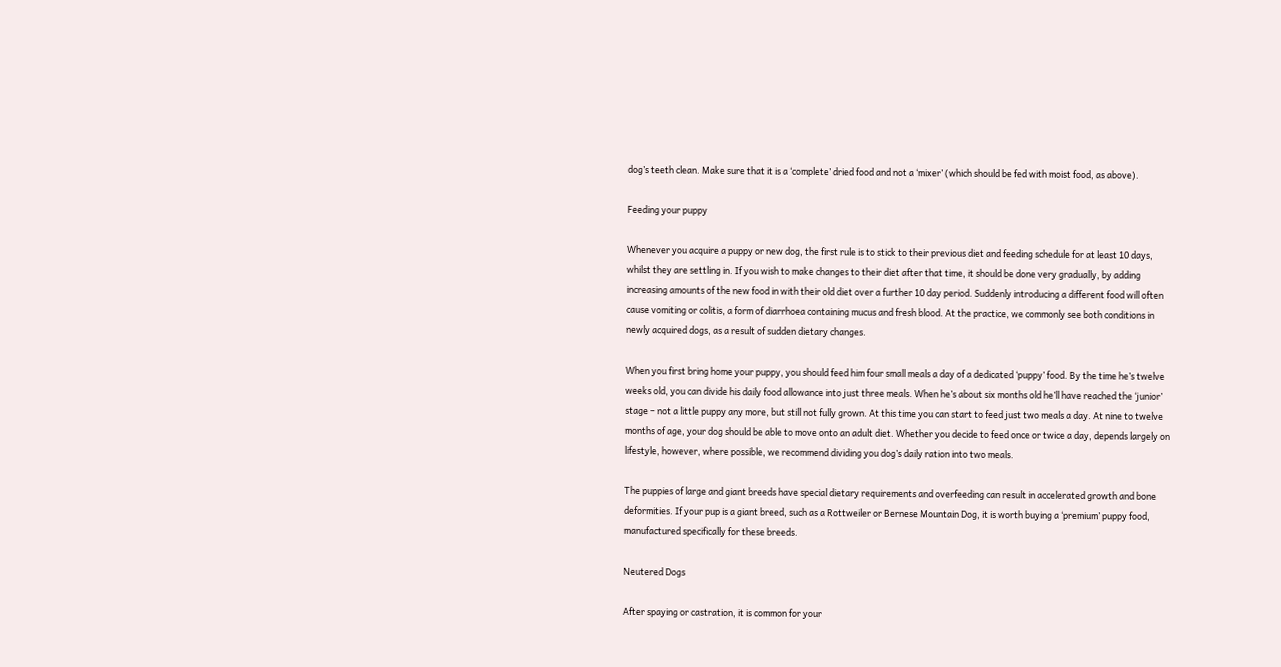dog’s teeth clean. Make sure that it is a ‘complete’ dried food and not a ‘mixer’ (which should be fed with moist food, as above).

Feeding your puppy

Whenever you acquire a puppy or new dog, the first rule is to stick to their previous diet and feeding schedule for at least 10 days, whilst they are settling in. If you wish to make changes to their diet after that time, it should be done very gradually, by adding increasing amounts of the new food in with their old diet over a further 10 day period. Suddenly introducing a different food will often cause vomiting or colitis, a form of diarrhoea containing mucus and fresh blood. At the practice, we commonly see both conditions in newly acquired dogs, as a result of sudden dietary changes.

When you first bring home your puppy, you should feed him four small meals a day of a dedicated ‘puppy’ food. By the time he’s twelve weeks old, you can divide his daily food allowance into just three meals. When he’s about six months old he’ll have reached the ‘junior’ stage – not a little puppy any more, but still not fully grown. At this time you can start to feed just two meals a day. At nine to twelve months of age, your dog should be able to move onto an adult diet. Whether you decide to feed once or twice a day, depends largely on lifestyle, however, where possible, we recommend dividing you dog’s daily ration into two meals.

The puppies of large and giant breeds have special dietary requirements and overfeeding can result in accelerated growth and bone deformities. If your pup is a giant breed, such as a Rottweiler or Bernese Mountain Dog, it is worth buying a ‘premium’ puppy food, manufactured specifically for these breeds.

Neutered Dogs

After spaying or castration, it is common for your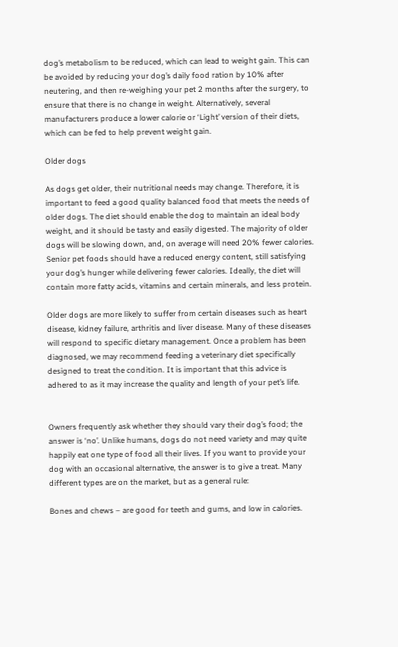dog’s metabolism to be reduced, which can lead to weight gain. This can be avoided by reducing your dog’s daily food ration by 10% after neutering, and then re-weighing your pet 2 months after the surgery, to ensure that there is no change in weight. Alternatively, several manufacturers produce a lower calorie or ‘Light’ version of their diets, which can be fed to help prevent weight gain.

Older dogs

As dogs get older, their nutritional needs may change. Therefore, it is important to feed a good quality balanced food that meets the needs of older dogs. The diet should enable the dog to maintain an ideal body weight, and it should be tasty and easily digested. The majority of older dogs will be slowing down, and, on average will need 20% fewer calories. Senior pet foods should have a reduced energy content, still satisfying your dog’s hunger while delivering fewer calories. Ideally, the diet will contain more fatty acids, vitamins and certain minerals, and less protein.

Older dogs are more likely to suffer from certain diseases such as heart disease, kidney failure, arthritis and liver disease. Many of these diseases will respond to specific dietary management. Once a problem has been diagnosed, we may recommend feeding a veterinary diet specifically designed to treat the condition. It is important that this advice is adhered to as it may increase the quality and length of your pet’s life.


Owners frequently ask whether they should vary their dog’s food; the answer is ‘no’. Unlike humans, dogs do not need variety and may quite happily eat one type of food all their lives. If you want to provide your dog with an occasional alternative, the answer is to give a treat. Many different types are on the market, but as a general rule:

Bones and chews – are good for teeth and gums, and low in calories.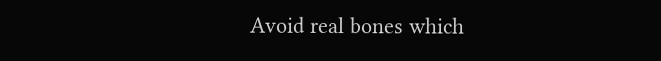Avoid real bones which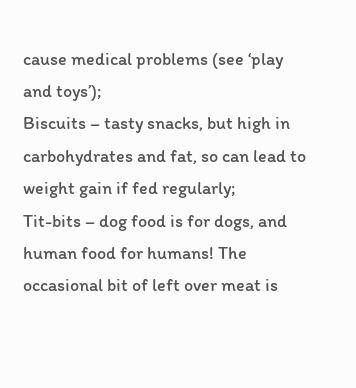cause medical problems (see ‘play and toys’);
Biscuits – tasty snacks, but high in carbohydrates and fat, so can lead to weight gain if fed regularly;
Tit-bits – dog food is for dogs, and human food for humans! The occasional bit of left over meat is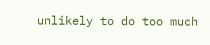unlikely to do too much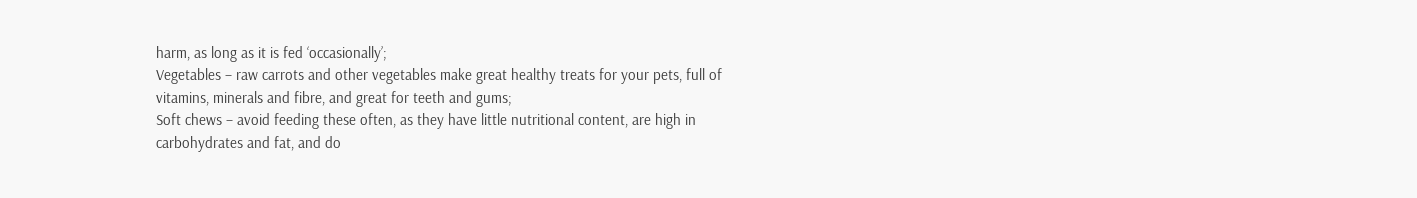harm, as long as it is fed ‘occasionally’;
Vegetables – raw carrots and other vegetables make great healthy treats for your pets, full of vitamins, minerals and fibre, and great for teeth and gums;
Soft chews – avoid feeding these often, as they have little nutritional content, are high in carbohydrates and fat, and do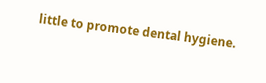little to promote dental hygiene.